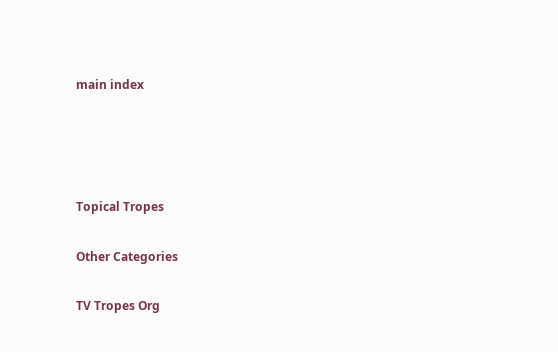main index




Topical Tropes

Other Categories

TV Tropes Org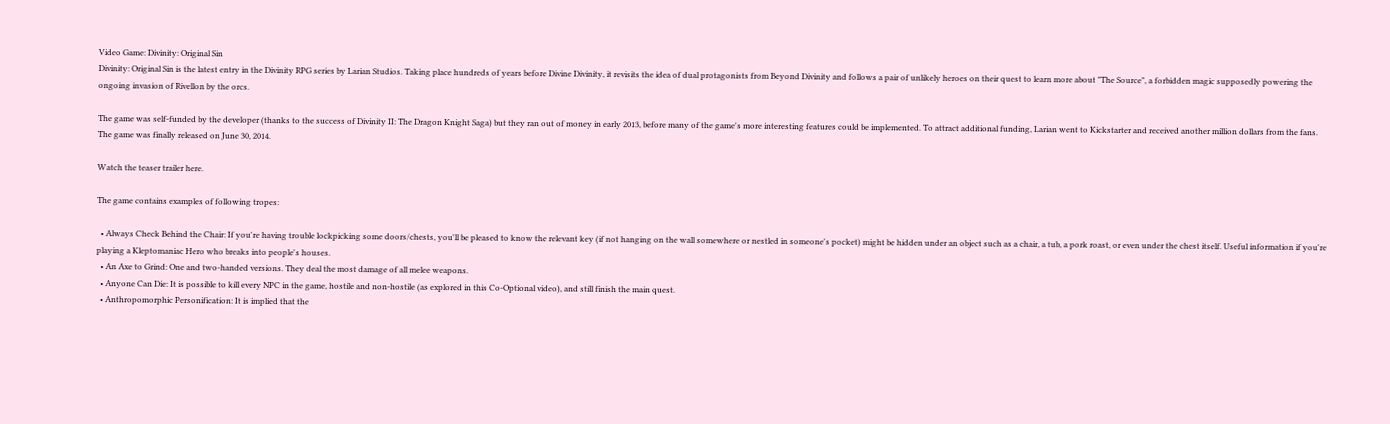Video Game: Divinity: Original Sin
Divinity: Original Sin is the latest entry in the Divinity RPG series by Larian Studios. Taking place hundreds of years before Divine Divinity, it revisits the idea of dual protagonists from Beyond Divinity and follows a pair of unlikely heroes on their quest to learn more about "The Source", a forbidden magic supposedly powering the ongoing invasion of Rivellon by the orcs.

The game was self-funded by the developer (thanks to the success of Divinity II: The Dragon Knight Saga) but they ran out of money in early 2013, before many of the game's more interesting features could be implemented. To attract additional funding, Larian went to Kickstarter and received another million dollars from the fans. The game was finally released on June 30, 2014.

Watch the teaser trailer here.

The game contains examples of following tropes:

  • Always Check Behind the Chair: If you're having trouble lockpicking some doors/chests, you'll be pleased to know the relevant key (if not hanging on the wall somewhere or nestled in someone's pocket) might be hidden under an object such as a chair, a tub, a pork roast, or even under the chest itself. Useful information if you're playing a Kleptomaniac Hero who breaks into people's houses.
  • An Axe to Grind: One and two-handed versions. They deal the most damage of all melee weapons.
  • Anyone Can Die: It is possible to kill every NPC in the game, hostile and non-hostile (as explored in this Co-Optional video), and still finish the main quest.
  • Anthropomorphic Personification: It is implied that the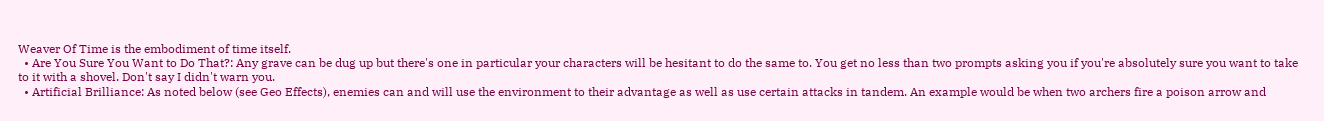Weaver Of Time is the embodiment of time itself.
  • Are You Sure You Want to Do That?: Any grave can be dug up but there's one in particular your characters will be hesitant to do the same to. You get no less than two prompts asking you if you're absolutely sure you want to take to it with a shovel. Don't say I didn't warn you.
  • Artificial Brilliance: As noted below (see Geo Effects), enemies can and will use the environment to their advantage as well as use certain attacks in tandem. An example would be when two archers fire a poison arrow and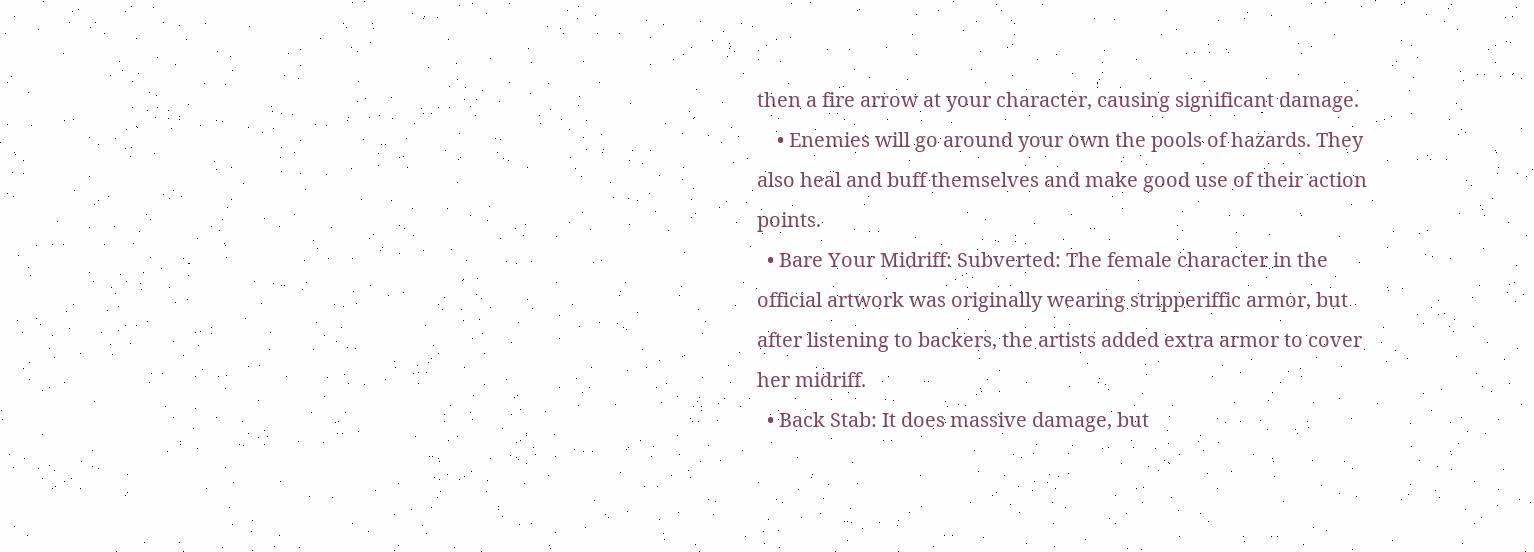then a fire arrow at your character, causing significant damage.
    • Enemies will go around your own the pools of hazards. They also heal and buff themselves and make good use of their action points.
  • Bare Your Midriff: Subverted: The female character in the official artwork was originally wearing stripperiffic armor, but after listening to backers, the artists added extra armor to cover her midriff.
  • Back Stab: It does massive damage, but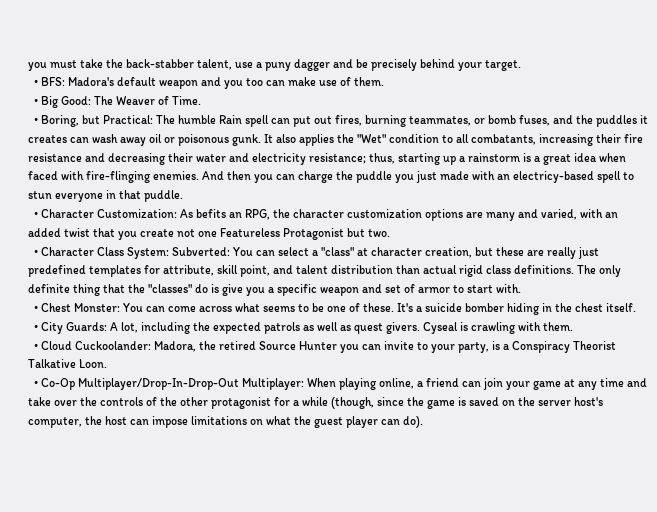you must take the back-stabber talent, use a puny dagger and be precisely behind your target.
  • BFS: Madora's default weapon and you too can make use of them.
  • Big Good: The Weaver of Time.
  • Boring, but Practical: The humble Rain spell can put out fires, burning teammates, or bomb fuses, and the puddles it creates can wash away oil or poisonous gunk. It also applies the "Wet" condition to all combatants, increasing their fire resistance and decreasing their water and electricity resistance; thus, starting up a rainstorm is a great idea when faced with fire-flinging enemies. And then you can charge the puddle you just made with an electricy-based spell to stun everyone in that puddle.
  • Character Customization: As befits an RPG, the character customization options are many and varied, with an added twist that you create not one Featureless Protagonist but two.
  • Character Class System: Subverted: You can select a "class" at character creation, but these are really just predefined templates for attribute, skill point, and talent distribution than actual rigid class definitions. The only definite thing that the "classes" do is give you a specific weapon and set of armor to start with.
  • Chest Monster: You can come across what seems to be one of these. It's a suicide bomber hiding in the chest itself.
  • City Guards: A lot, including the expected patrols as well as quest givers. Cyseal is crawling with them.
  • Cloud Cuckoolander: Madora, the retired Source Hunter you can invite to your party, is a Conspiracy Theorist Talkative Loon.
  • Co-Op Multiplayer/Drop-In-Drop-Out Multiplayer: When playing online, a friend can join your game at any time and take over the controls of the other protagonist for a while (though, since the game is saved on the server host's computer, the host can impose limitations on what the guest player can do).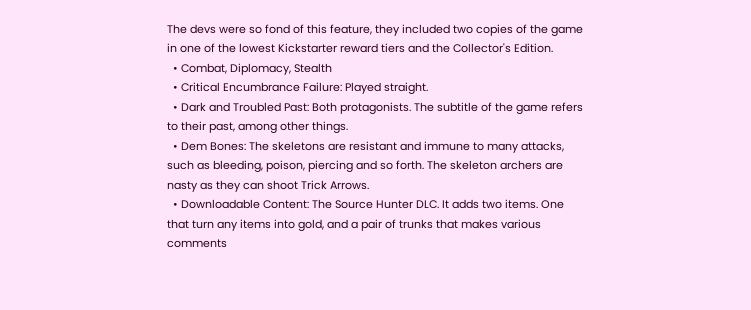The devs were so fond of this feature, they included two copies of the game in one of the lowest Kickstarter reward tiers and the Collector's Edition.
  • Combat, Diplomacy, Stealth
  • Critical Encumbrance Failure: Played straight.
  • Dark and Troubled Past: Both protagonists. The subtitle of the game refers to their past, among other things.
  • Dem Bones: The skeletons are resistant and immune to many attacks, such as bleeding, poison, piercing and so forth. The skeleton archers are nasty as they can shoot Trick Arrows.
  • Downloadable Content: The Source Hunter DLC. It adds two items. One that turn any items into gold, and a pair of trunks that makes various comments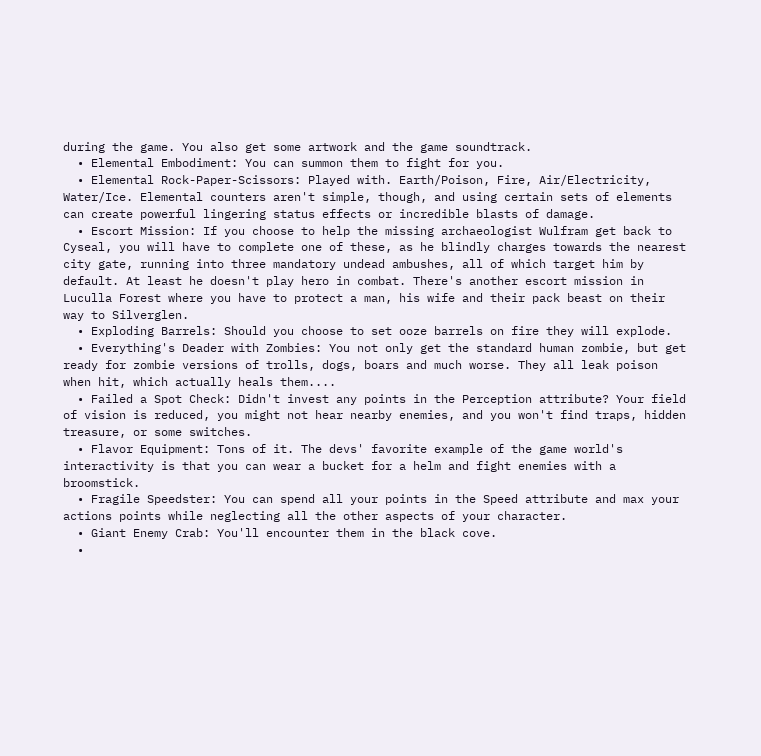during the game. You also get some artwork and the game soundtrack.
  • Elemental Embodiment: You can summon them to fight for you.
  • Elemental Rock-Paper-Scissors: Played with. Earth/Poison, Fire, Air/Electricity, Water/Ice. Elemental counters aren't simple, though, and using certain sets of elements can create powerful lingering status effects or incredible blasts of damage.
  • Escort Mission: If you choose to help the missing archaeologist Wulfram get back to Cyseal, you will have to complete one of these, as he blindly charges towards the nearest city gate, running into three mandatory undead ambushes, all of which target him by default. At least he doesn't play hero in combat. There's another escort mission in Luculla Forest where you have to protect a man, his wife and their pack beast on their way to Silverglen.
  • Exploding Barrels: Should you choose to set ooze barrels on fire they will explode.
  • Everything's Deader with Zombies: You not only get the standard human zombie, but get ready for zombie versions of trolls, dogs, boars and much worse. They all leak poison when hit, which actually heals them....
  • Failed a Spot Check: Didn't invest any points in the Perception attribute? Your field of vision is reduced, you might not hear nearby enemies, and you won't find traps, hidden treasure, or some switches.
  • Flavor Equipment: Tons of it. The devs' favorite example of the game world's interactivity is that you can wear a bucket for a helm and fight enemies with a broomstick.
  • Fragile Speedster: You can spend all your points in the Speed attribute and max your actions points while neglecting all the other aspects of your character.
  • Giant Enemy Crab: You'll encounter them in the black cove.
  •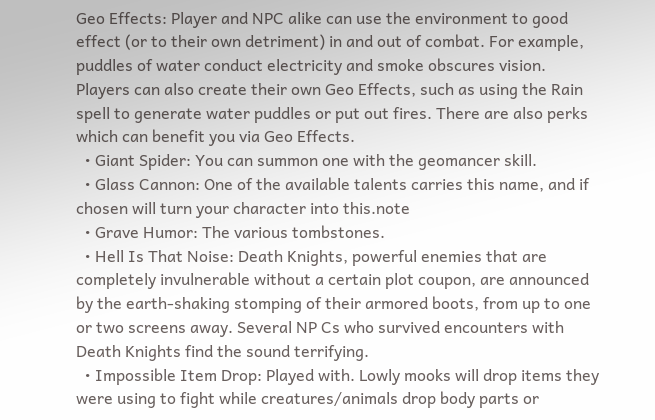Geo Effects: Player and NPC alike can use the environment to good effect (or to their own detriment) in and out of combat. For example, puddles of water conduct electricity and smoke obscures vision. Players can also create their own Geo Effects, such as using the Rain spell to generate water puddles or put out fires. There are also perks which can benefit you via Geo Effects.
  • Giant Spider: You can summon one with the geomancer skill.
  • Glass Cannon: One of the available talents carries this name, and if chosen will turn your character into this.note
  • Grave Humor: The various tombstones.
  • Hell Is That Noise: Death Knights, powerful enemies that are completely invulnerable without a certain plot coupon, are announced by the earth-shaking stomping of their armored boots, from up to one or two screens away. Several NP Cs who survived encounters with Death Knights find the sound terrifying.
  • Impossible Item Drop: Played with. Lowly mooks will drop items they were using to fight while creatures/animals drop body parts or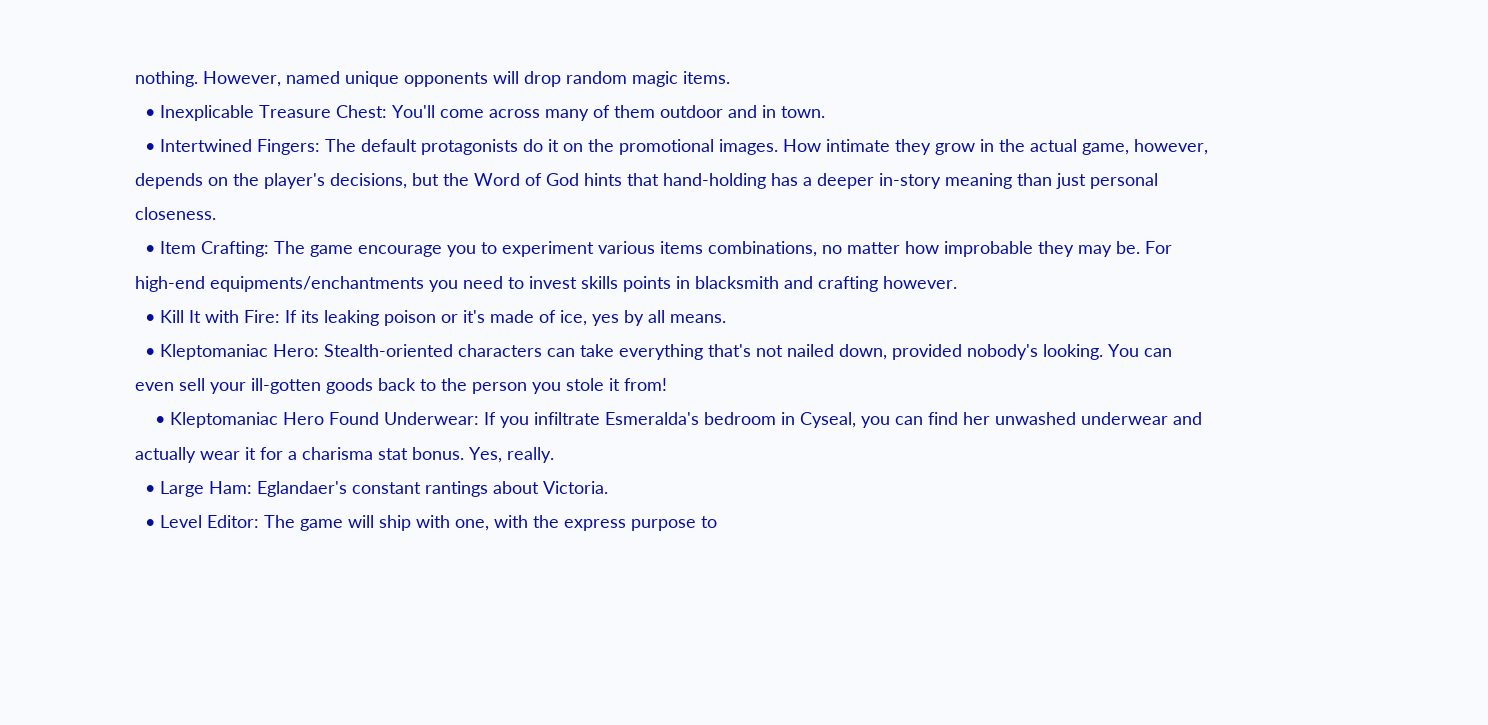nothing. However, named unique opponents will drop random magic items.
  • Inexplicable Treasure Chest: You'll come across many of them outdoor and in town.
  • Intertwined Fingers: The default protagonists do it on the promotional images. How intimate they grow in the actual game, however, depends on the player's decisions, but the Word of God hints that hand-holding has a deeper in-story meaning than just personal closeness.
  • Item Crafting: The game encourage you to experiment various items combinations, no matter how improbable they may be. For high-end equipments/enchantments you need to invest skills points in blacksmith and crafting however.
  • Kill It with Fire: If its leaking poison or it's made of ice, yes by all means.
  • Kleptomaniac Hero: Stealth-oriented characters can take everything that's not nailed down, provided nobody's looking. You can even sell your ill-gotten goods back to the person you stole it from!
    • Kleptomaniac Hero Found Underwear: If you infiltrate Esmeralda's bedroom in Cyseal, you can find her unwashed underwear and actually wear it for a charisma stat bonus. Yes, really.
  • Large Ham: Eglandaer's constant rantings about Victoria.
  • Level Editor: The game will ship with one, with the express purpose to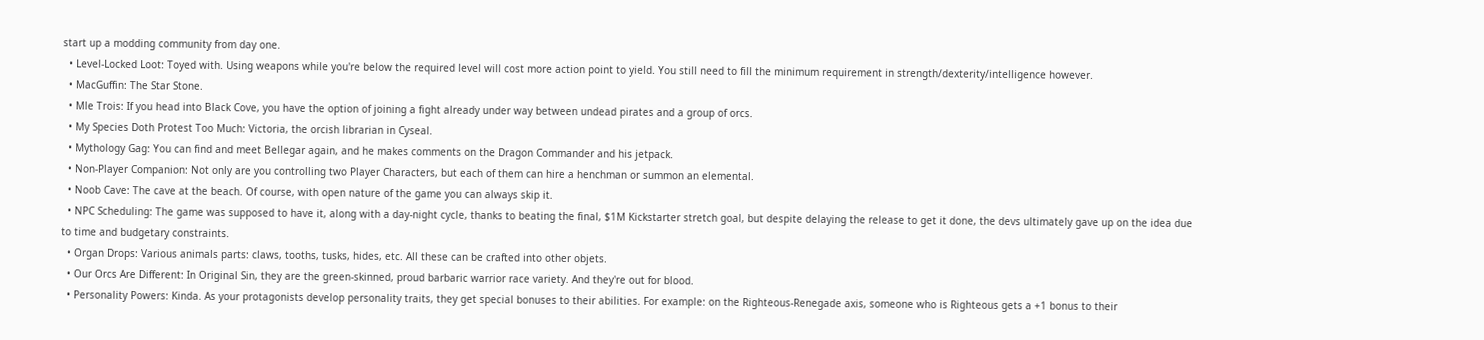start up a modding community from day one.
  • Level-Locked Loot: Toyed with. Using weapons while you're below the required level will cost more action point to yield. You still need to fill the minimum requirement in strength/dexterity/intelligence however.
  • MacGuffin: The Star Stone.
  • Mle Trois: If you head into Black Cove, you have the option of joining a fight already under way between undead pirates and a group of orcs.
  • My Species Doth Protest Too Much: Victoria, the orcish librarian in Cyseal.
  • Mythology Gag: You can find and meet Bellegar again, and he makes comments on the Dragon Commander and his jetpack.
  • Non-Player Companion: Not only are you controlling two Player Characters, but each of them can hire a henchman or summon an elemental.
  • Noob Cave: The cave at the beach. Of course, with open nature of the game you can always skip it.
  • NPC Scheduling: The game was supposed to have it, along with a day-night cycle, thanks to beating the final, $1M Kickstarter stretch goal, but despite delaying the release to get it done, the devs ultimately gave up on the idea due to time and budgetary constraints.
  • Organ Drops: Various animals parts: claws, tooths, tusks, hides, etc. All these can be crafted into other objets.
  • Our Orcs Are Different: In Original Sin, they are the green-skinned, proud barbaric warrior race variety. And they're out for blood.
  • Personality Powers: Kinda. As your protagonists develop personality traits, they get special bonuses to their abilities. For example: on the Righteous-Renegade axis, someone who is Righteous gets a +1 bonus to their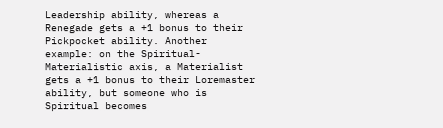Leadership ability, whereas a Renegade gets a +1 bonus to their Pickpocket ability. Another example: on the Spiritual-Materialistic axis, a Materialist gets a +1 bonus to their Loremaster ability, but someone who is Spiritual becomes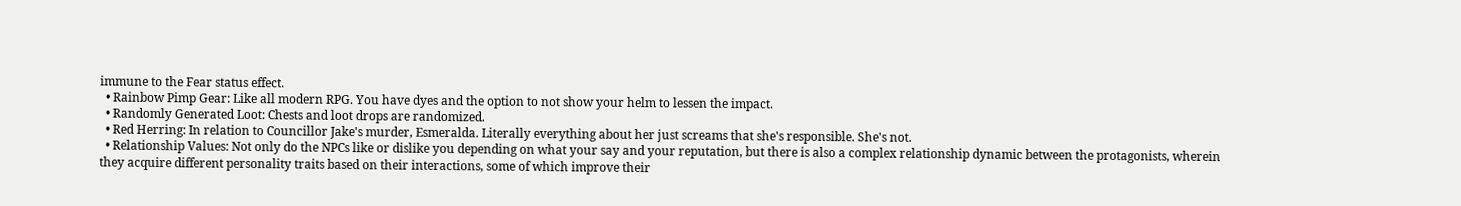immune to the Fear status effect.
  • Rainbow Pimp Gear: Like all modern RPG. You have dyes and the option to not show your helm to lessen the impact.
  • Randomly Generated Loot: Chests and loot drops are randomized.
  • Red Herring: In relation to Councillor Jake's murder, Esmeralda. Literally everything about her just screams that she's responsible. She's not.
  • Relationship Values: Not only do the NPCs like or dislike you depending on what your say and your reputation, but there is also a complex relationship dynamic between the protagonists, wherein they acquire different personality traits based on their interactions, some of which improve their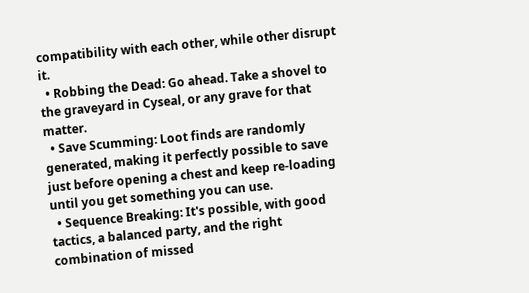compatibility with each other, while other disrupt it.
  • Robbing the Dead: Go ahead. Take a shovel to the graveyard in Cyseal, or any grave for that matter.
  • Save Scumming: Loot finds are randomly generated, making it perfectly possible to save just before opening a chest and keep re-loading until you get something you can use.
  • Sequence Breaking: It's possible, with good tactics, a balanced party, and the right combination of missed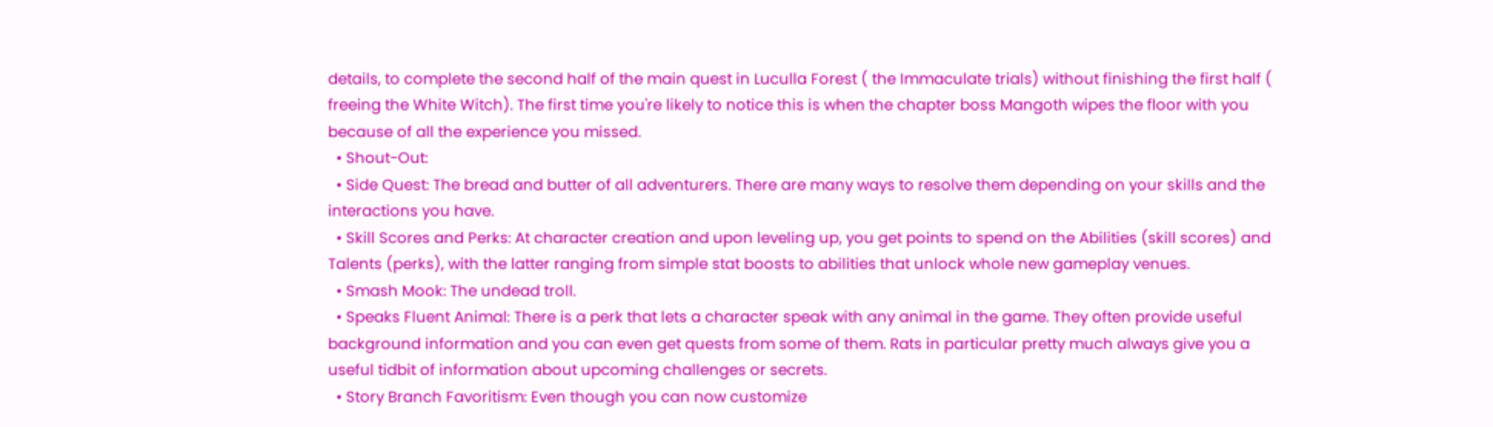details, to complete the second half of the main quest in Luculla Forest ( the Immaculate trials) without finishing the first half ( freeing the White Witch). The first time you're likely to notice this is when the chapter boss Mangoth wipes the floor with you because of all the experience you missed.
  • Shout-Out:
  • Side Quest: The bread and butter of all adventurers. There are many ways to resolve them depending on your skills and the interactions you have.
  • Skill Scores and Perks: At character creation and upon leveling up, you get points to spend on the Abilities (skill scores) and Talents (perks), with the latter ranging from simple stat boosts to abilities that unlock whole new gameplay venues.
  • Smash Mook: The undead troll.
  • Speaks Fluent Animal: There is a perk that lets a character speak with any animal in the game. They often provide useful background information and you can even get quests from some of them. Rats in particular pretty much always give you a useful tidbit of information about upcoming challenges or secrets.
  • Story Branch Favoritism: Even though you can now customize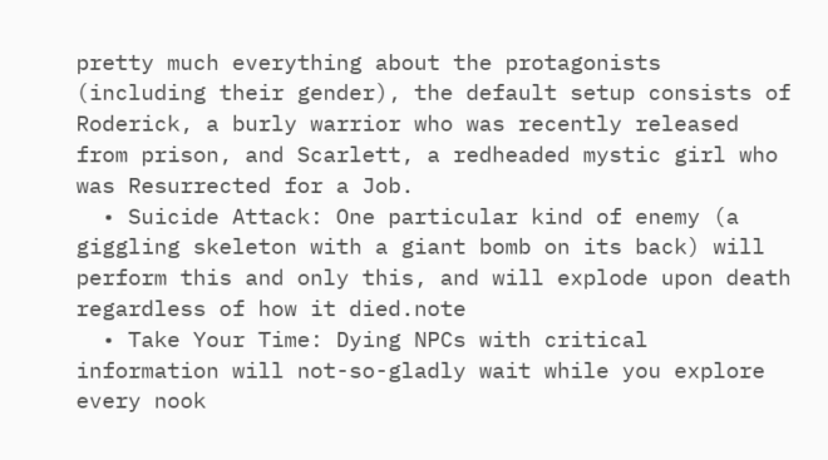pretty much everything about the protagonists (including their gender), the default setup consists of Roderick, a burly warrior who was recently released from prison, and Scarlett, a redheaded mystic girl who was Resurrected for a Job.
  • Suicide Attack: One particular kind of enemy (a giggling skeleton with a giant bomb on its back) will perform this and only this, and will explode upon death regardless of how it died.note
  • Take Your Time: Dying NPCs with critical information will not-so-gladly wait while you explore every nook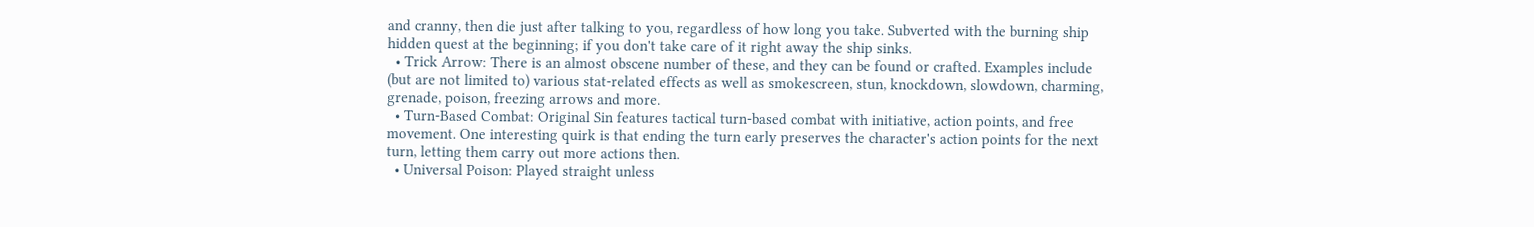and cranny, then die just after talking to you, regardless of how long you take. Subverted with the burning ship hidden quest at the beginning; if you don't take care of it right away the ship sinks.
  • Trick Arrow: There is an almost obscene number of these, and they can be found or crafted. Examples include (but are not limited to) various stat-related effects as well as smokescreen, stun, knockdown, slowdown, charming, grenade, poison, freezing arrows and more.
  • Turn-Based Combat: Original Sin features tactical turn-based combat with initiative, action points, and free movement. One interesting quirk is that ending the turn early preserves the character's action points for the next turn, letting them carry out more actions then.
  • Universal Poison: Played straight unless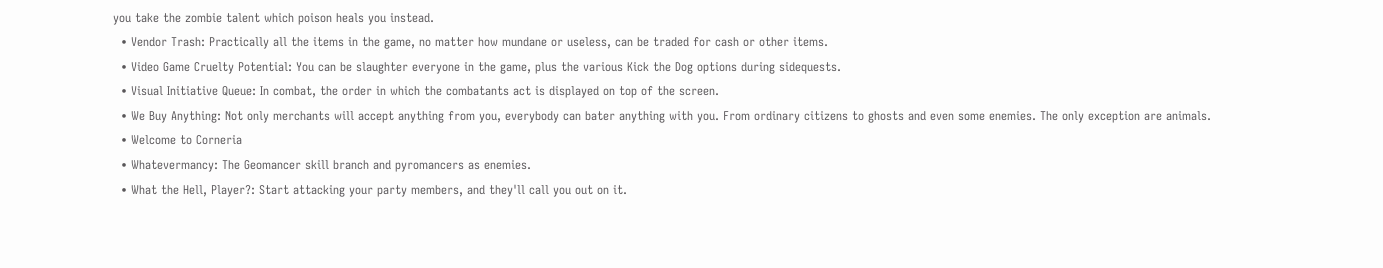you take the zombie talent which poison heals you instead.
  • Vendor Trash: Practically all the items in the game, no matter how mundane or useless, can be traded for cash or other items.
  • Video Game Cruelty Potential: You can be slaughter everyone in the game, plus the various Kick the Dog options during sidequests.
  • Visual Initiative Queue: In combat, the order in which the combatants act is displayed on top of the screen.
  • We Buy Anything: Not only merchants will accept anything from you, everybody can bater anything with you. From ordinary citizens to ghosts and even some enemies. The only exception are animals.
  • Welcome to Corneria
  • Whatevermancy: The Geomancer skill branch and pyromancers as enemies.
  • What the Hell, Player?: Start attacking your party members, and they'll call you out on it.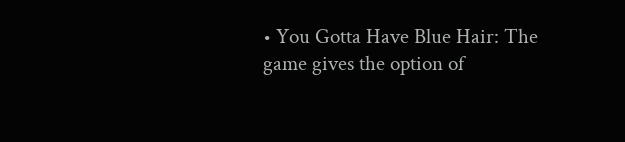• You Gotta Have Blue Hair: The game gives the option of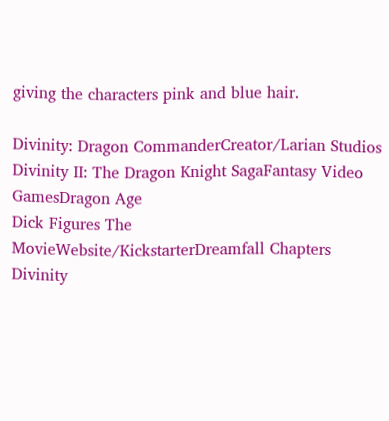giving the characters pink and blue hair.

Divinity: Dragon CommanderCreator/Larian Studios
Divinity II: The Dragon Knight SagaFantasy Video GamesDragon Age
Dick Figures The MovieWebsite/KickstarterDreamfall Chapters
Divinity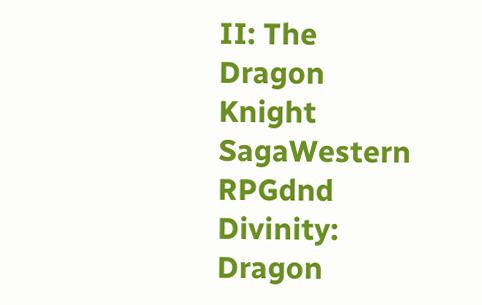II: The Dragon Knight SagaWestern RPGdnd
Divinity: Dragon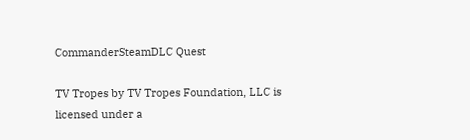CommanderSteamDLC Quest

TV Tropes by TV Tropes Foundation, LLC is licensed under a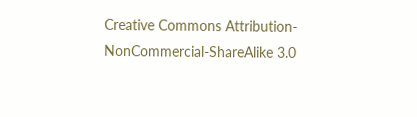Creative Commons Attribution-NonCommercial-ShareAlike 3.0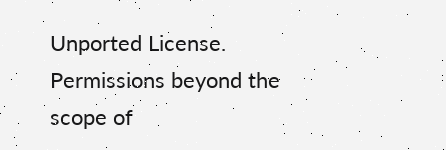Unported License.
Permissions beyond the scope of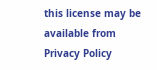this license may be available from
Privacy Policy